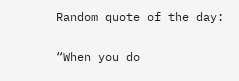Random quote of the day:

“When you do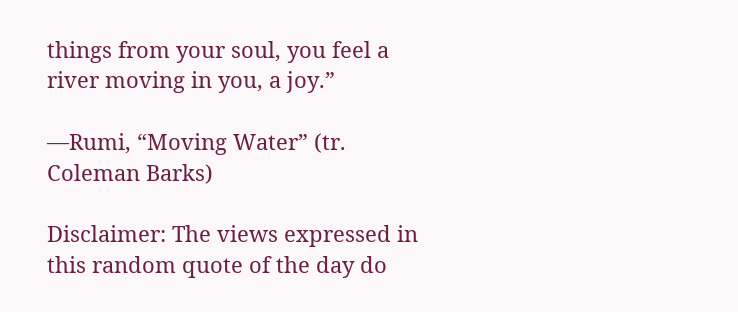things from your soul, you feel a river moving in you, a joy.”

—Rumi, “Moving Water” (tr. Coleman Barks)

Disclaimer: The views expressed in this random quote of the day do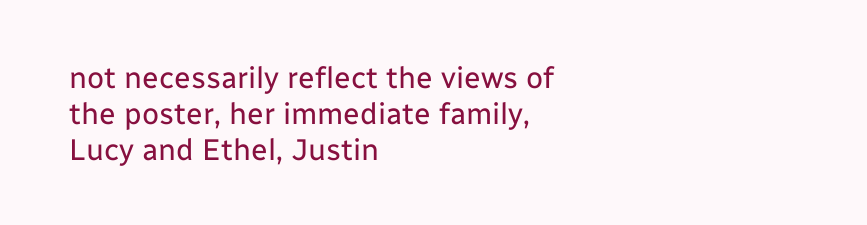not necessarily reflect the views of the poster, her immediate family, Lucy and Ethel, Justin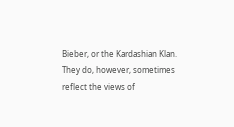Bieber, or the Kardashian Klan. They do, however, sometimes reflect the views of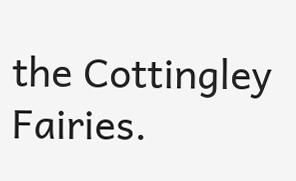the Cottingley Fairies.